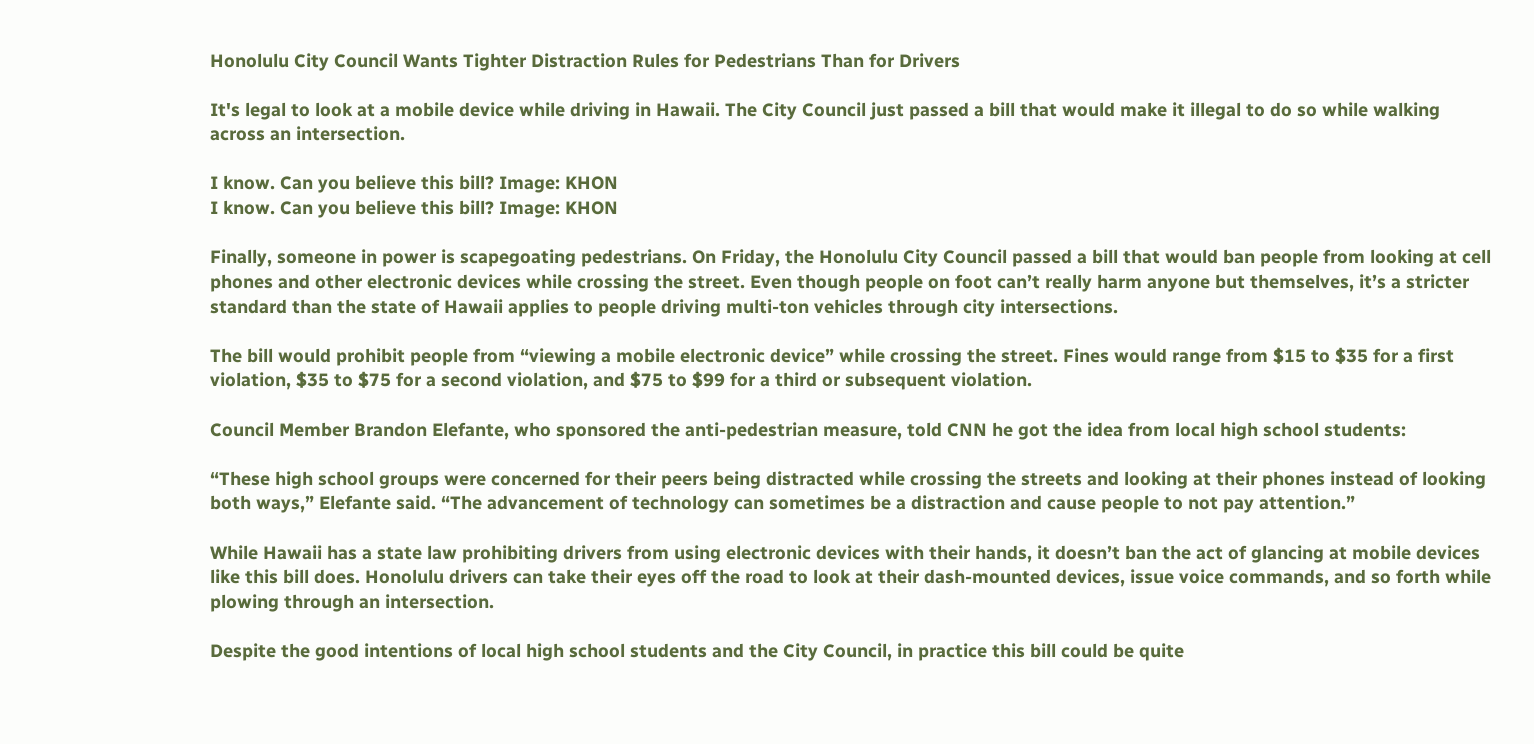Honolulu City Council Wants Tighter Distraction Rules for Pedestrians Than for Drivers

It's legal to look at a mobile device while driving in Hawaii. The City Council just passed a bill that would make it illegal to do so while walking across an intersection.

I know. Can you believe this bill? Image: KHON
I know. Can you believe this bill? Image: KHON

Finally, someone in power is scapegoating pedestrians. On Friday, the Honolulu City Council passed a bill that would ban people from looking at cell phones and other electronic devices while crossing the street. Even though people on foot can’t really harm anyone but themselves, it’s a stricter standard than the state of Hawaii applies to people driving multi-ton vehicles through city intersections.

The bill would prohibit people from “viewing a mobile electronic device” while crossing the street. Fines would range from $15 to $35 for a first violation, $35 to $75 for a second violation, and $75 to $99 for a third or subsequent violation.

Council Member Brandon Elefante, who sponsored the anti-pedestrian measure, told CNN he got the idea from local high school students:

“These high school groups were concerned for their peers being distracted while crossing the streets and looking at their phones instead of looking both ways,” Elefante said. “The advancement of technology can sometimes be a distraction and cause people to not pay attention.”

While Hawaii has a state law prohibiting drivers from using electronic devices with their hands, it doesn’t ban the act of glancing at mobile devices like this bill does. Honolulu drivers can take their eyes off the road to look at their dash-mounted devices, issue voice commands, and so forth while plowing through an intersection.

Despite the good intentions of local high school students and the City Council, in practice this bill could be quite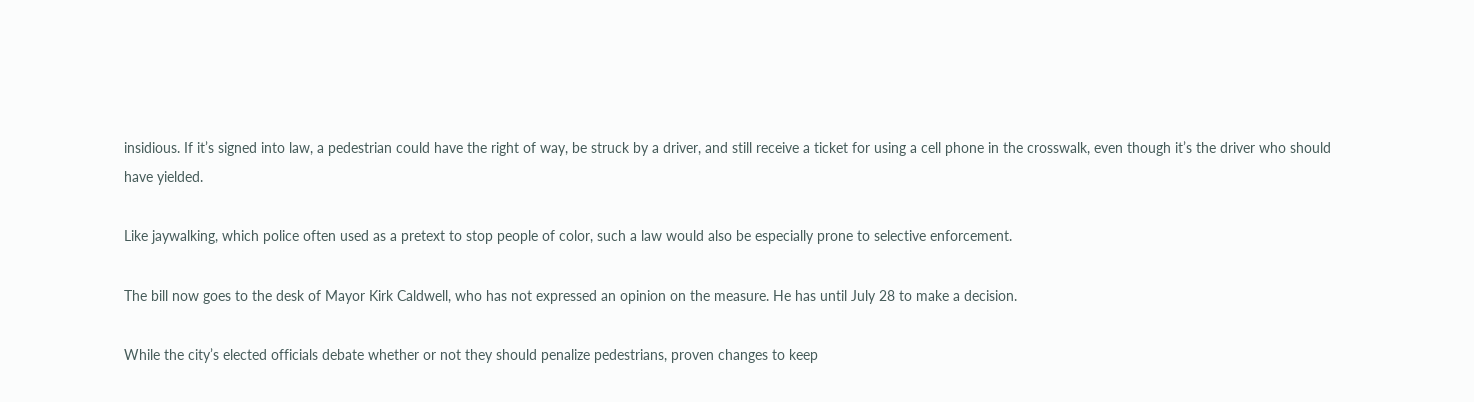insidious. If it’s signed into law, a pedestrian could have the right of way, be struck by a driver, and still receive a ticket for using a cell phone in the crosswalk, even though it’s the driver who should have yielded.

Like jaywalking, which police often used as a pretext to stop people of color, such a law would also be especially prone to selective enforcement.

The bill now goes to the desk of Mayor Kirk Caldwell, who has not expressed an opinion on the measure. He has until July 28 to make a decision.

While the city’s elected officials debate whether or not they should penalize pedestrians, proven changes to keep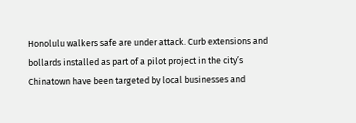Honolulu walkers safe are under attack. Curb extensions and bollards installed as part of a pilot project in the city’s Chinatown have been targeted by local businesses and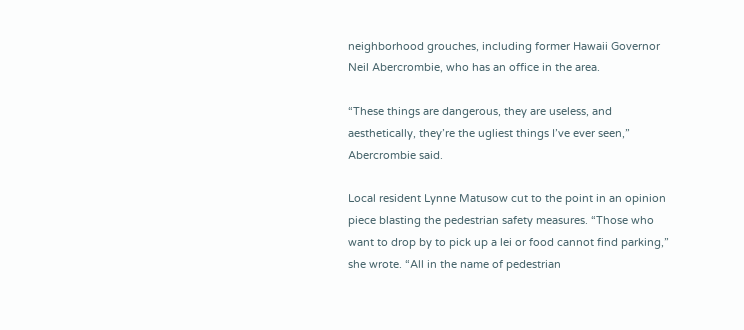neighborhood grouches, including former Hawaii Governor Neil Abercrombie, who has an office in the area.

“These things are dangerous, they are useless, and aesthetically, they’re the ugliest things I’ve ever seen,” Abercrombie said.

Local resident Lynne Matusow cut to the point in an opinion piece blasting the pedestrian safety measures. “Those who want to drop by to pick up a lei or food cannot find parking,” she wrote. “All in the name of pedestrian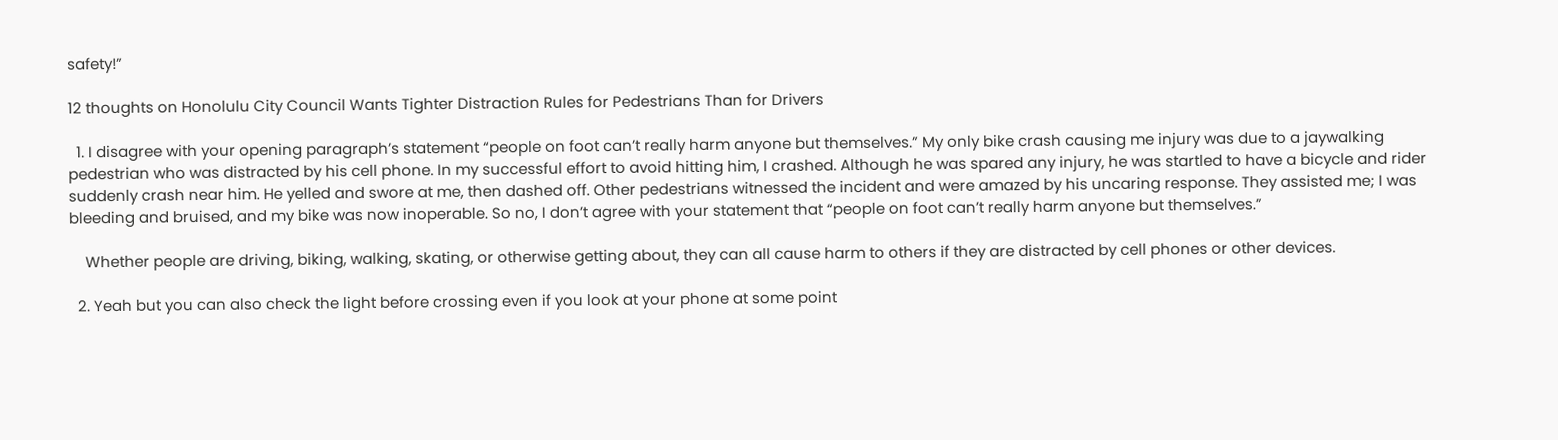safety!”

12 thoughts on Honolulu City Council Wants Tighter Distraction Rules for Pedestrians Than for Drivers

  1. I disagree with your opening paragraph’s statement “people on foot can’t really harm anyone but themselves.” My only bike crash causing me injury was due to a jaywalking pedestrian who was distracted by his cell phone. In my successful effort to avoid hitting him, I crashed. Although he was spared any injury, he was startled to have a bicycle and rider suddenly crash near him. He yelled and swore at me, then dashed off. Other pedestrians witnessed the incident and were amazed by his uncaring response. They assisted me; I was bleeding and bruised, and my bike was now inoperable. So no, I don’t agree with your statement that “people on foot can’t really harm anyone but themselves.”

    Whether people are driving, biking, walking, skating, or otherwise getting about, they can all cause harm to others if they are distracted by cell phones or other devices.

  2. Yeah but you can also check the light before crossing even if you look at your phone at some point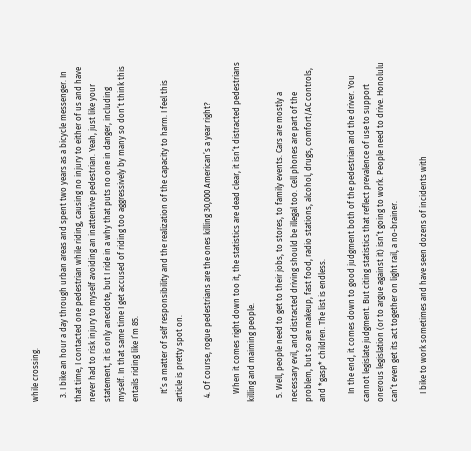while crossing.

  3. I bike an hour a day through urban areas and spent two years as a bicycle messenger. In that time, I contacted one pedestrian while riding, causing no injury to either of us and have never had to risk injury to myself avoiding an inattentive pedestrian. Yeah, just like your statement, it is only anecdote, but I ride in a why that puts no one in danger, including myself. In that same time I get accused of riding too aggressively by many so don’t think this entails riding like I’m 85.

    It’s a matter of self responsibility and the realization of the capacity to harm. I feel this article is pretty spot on.

  4. Of course, rogue pedestrians are the ones killing 30,000 American’s a year right?

    When it comes right down too it, the statistics are dead clear, it isn’t distracted pedestrians killing and maiming people.

  5. Well, people need to get to their jobs, to stores, to family events. Cars are mostly a necessary evil, and distracted driving should be illegal too. Cell phones are part of the problem, but so are makeup, fast food, radio stations, alcohol, drugs, comfort/AC controls, and *gasp* children. The list is endless.

    In the end, it comes down to good judgment both of the pedestrian and the driver. You cannot legislate judgment. But citing statistics that reflect prevalence of use to support onerous legislation (or to argue against it) isn’t going to work. People need to drive. Honolulu can’t even get its act together on light rail, a no-brainer.

    I bike to work sometimes and have seen dozens of incidents with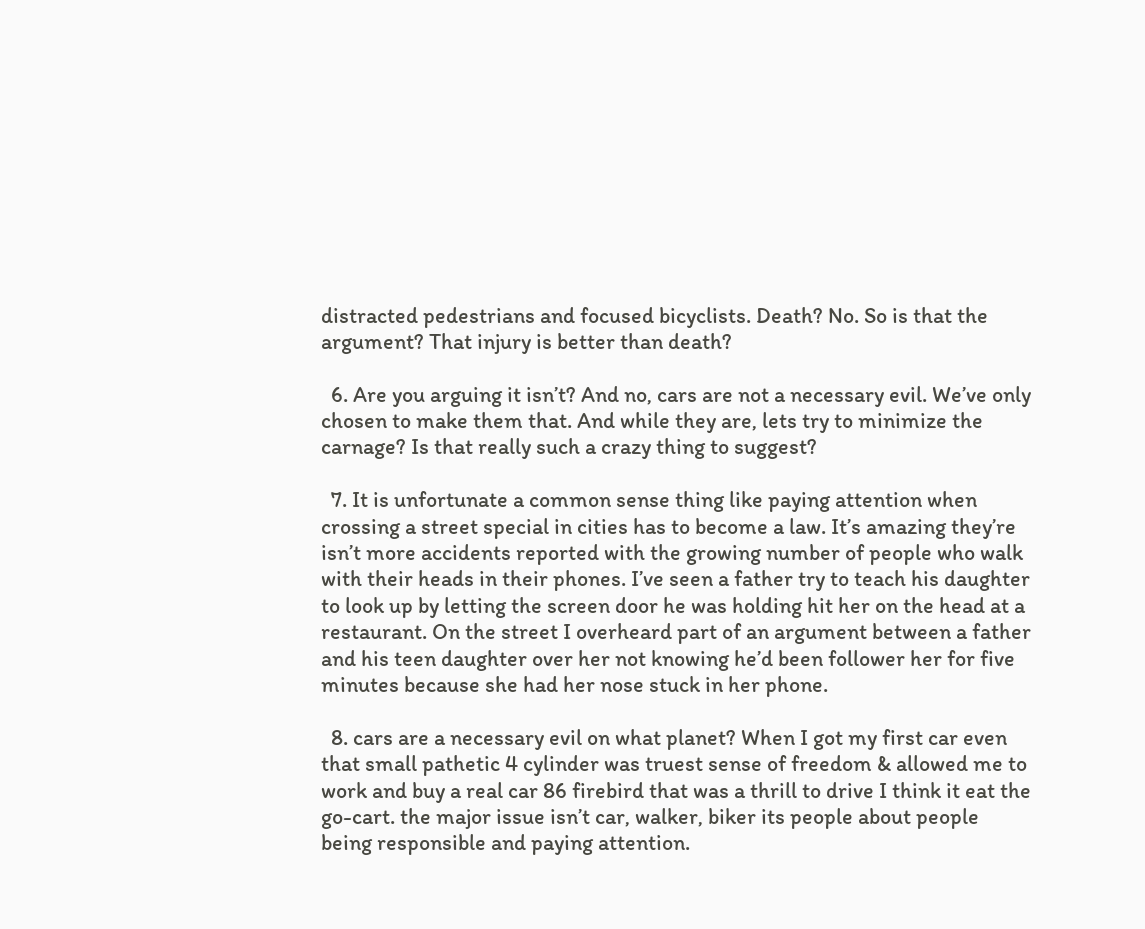distracted pedestrians and focused bicyclists. Death? No. So is that the argument? That injury is better than death?

  6. Are you arguing it isn’t? And no, cars are not a necessary evil. We’ve only chosen to make them that. And while they are, lets try to minimize the carnage? Is that really such a crazy thing to suggest?

  7. It is unfortunate a common sense thing like paying attention when crossing a street special in cities has to become a law. It’s amazing they’re isn’t more accidents reported with the growing number of people who walk with their heads in their phones. I’ve seen a father try to teach his daughter to look up by letting the screen door he was holding hit her on the head at a restaurant. On the street I overheard part of an argument between a father and his teen daughter over her not knowing he’d been follower her for five minutes because she had her nose stuck in her phone.

  8. cars are a necessary evil on what planet? When I got my first car even that small pathetic 4 cylinder was truest sense of freedom & allowed me to work and buy a real car 86 firebird that was a thrill to drive I think it eat the go-cart. the major issue isn’t car, walker, biker its people about people being responsible and paying attention.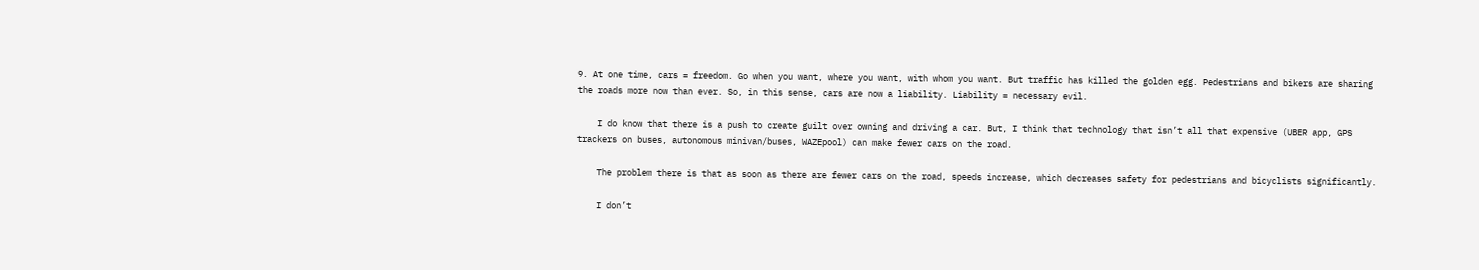9. At one time, cars = freedom. Go when you want, where you want, with whom you want. But traffic has killed the golden egg. Pedestrians and bikers are sharing the roads more now than ever. So, in this sense, cars are now a liability. Liability = necessary evil.

    I do know that there is a push to create guilt over owning and driving a car. But, I think that technology that isn’t all that expensive (UBER app, GPS trackers on buses, autonomous minivan/buses, WAZEpool) can make fewer cars on the road.

    The problem there is that as soon as there are fewer cars on the road, speeds increase, which decreases safety for pedestrians and bicyclists significantly.

    I don’t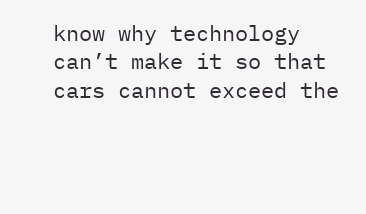know why technology can’t make it so that cars cannot exceed the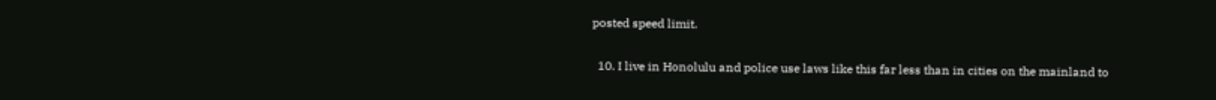posted speed limit.

  10. I live in Honolulu and police use laws like this far less than in cities on the mainland to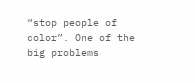“stop people of color”. One of the big problems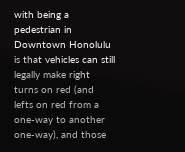with being a pedestrian in Downtown Honolulu is that vehicles can still legally make right turns on red (and lefts on red from a one-way to another one-way), and those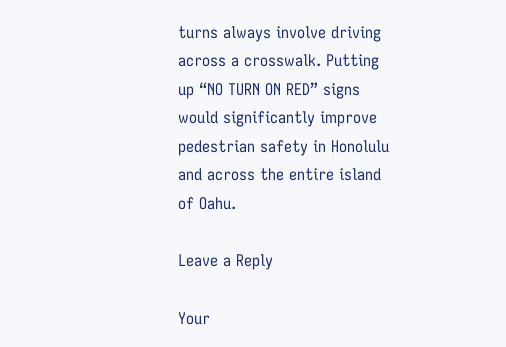turns always involve driving across a crosswalk. Putting up “NO TURN ON RED” signs would significantly improve pedestrian safety in Honolulu and across the entire island of Oahu.

Leave a Reply

Your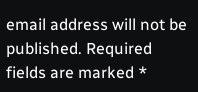email address will not be published. Required fields are marked *